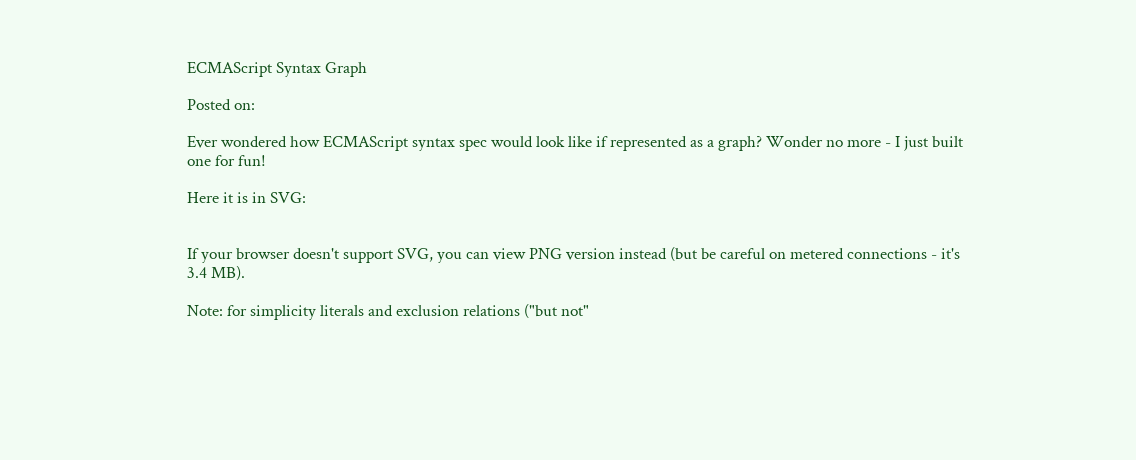ECMAScript Syntax Graph

Posted on:

Ever wondered how ECMAScript syntax spec would look like if represented as a graph? Wonder no more - I just built one for fun!

Here it is in SVG:


If your browser doesn't support SVG, you can view PNG version instead (but be careful on metered connections - it's 3.4 MB).

Note: for simplicity literals and exclusion relations ("but not"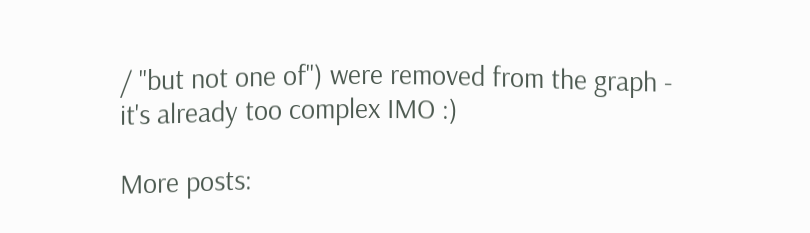/ "but not one of") were removed from the graph - it's already too complex IMO :)

More posts: